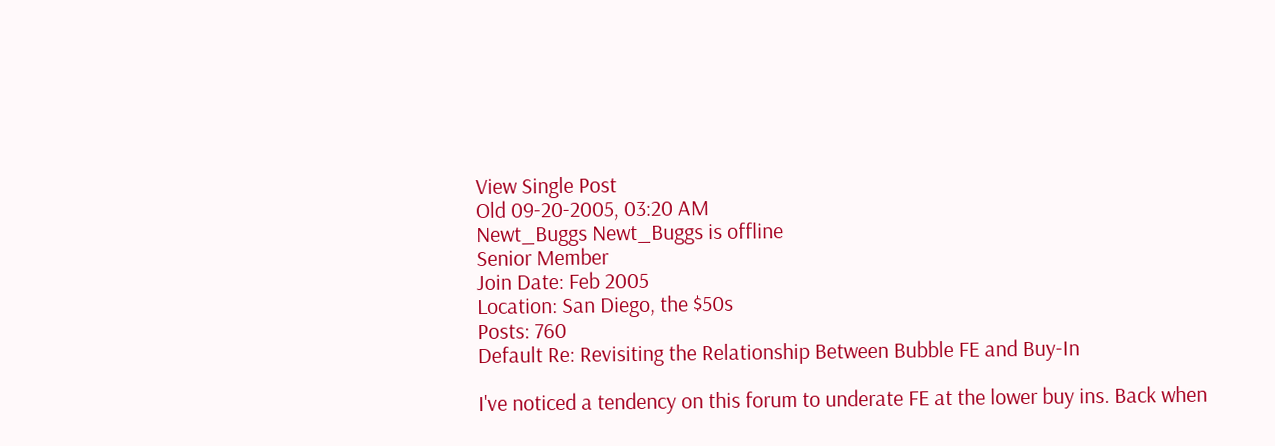View Single Post
Old 09-20-2005, 03:20 AM
Newt_Buggs Newt_Buggs is offline
Senior Member
Join Date: Feb 2005
Location: San Diego, the $50s
Posts: 760
Default Re: Revisiting the Relationship Between Bubble FE and Buy-In

I've noticed a tendency on this forum to underate FE at the lower buy ins. Back when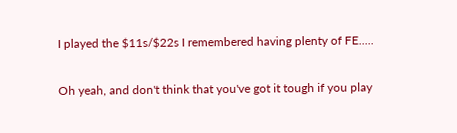I played the $11s/$22s I remembered having plenty of FE.....

Oh yeah, and don't think that you've got it tough if you play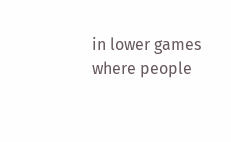in lower games where people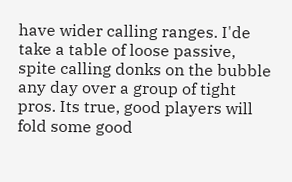have wider calling ranges. I'de take a table of loose passive, spite calling donks on the bubble any day over a group of tight pros. Its true, good players will fold some good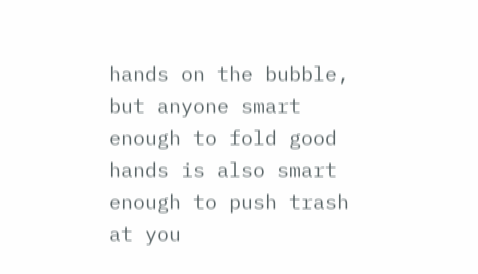hands on the bubble, but anyone smart enough to fold good hands is also smart enough to push trash at you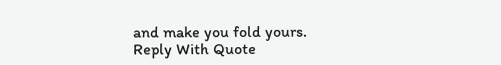and make you fold yours.
Reply With Quote